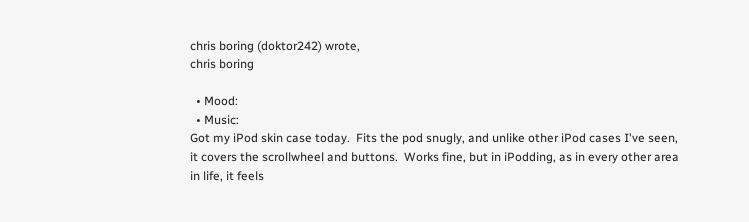chris boring (doktor242) wrote,
chris boring

  • Mood:
  • Music:
Got my iPod skin case today.  Fits the pod snugly, and unlike other iPod cases I've seen, it covers the scrollwheel and buttons.  Works fine, but in iPodding, as in every other area in life, it feels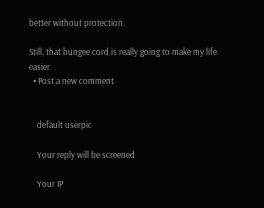better without protection.

Still, that bungee cord is really going to make my life easier.
  • Post a new comment


    default userpic

    Your reply will be screened

    Your IP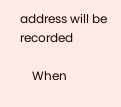address will be recorded

    When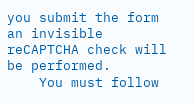you submit the form an invisible reCAPTCHA check will be performed.
    You must follow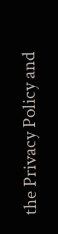the Privacy Policy and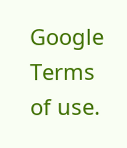Google Terms of use.